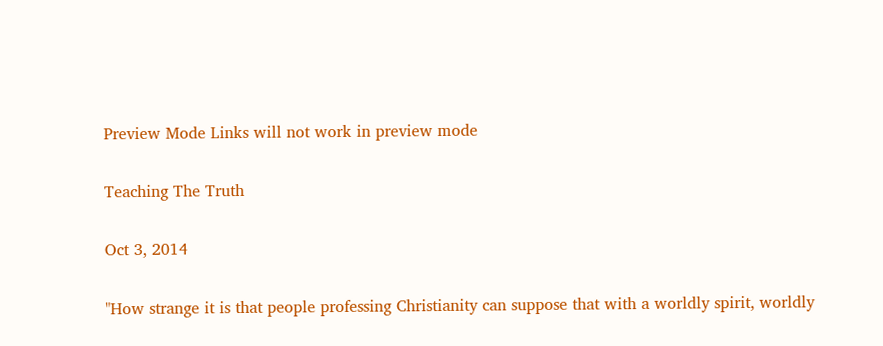Preview Mode Links will not work in preview mode

Teaching The Truth

Oct 3, 2014

"How strange it is that people professing Christianity can suppose that with a worldly spirit, worldly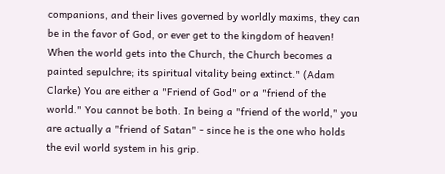companions, and their lives governed by worldly maxims, they can be in the favor of God, or ever get to the kingdom of heaven! When the world gets into the Church, the Church becomes a painted sepulchre; its spiritual vitality being extinct." (Adam Clarke) You are either a "Friend of God" or a "friend of the world." You cannot be both. In being a "friend of the world," you are actually a "friend of Satan" - since he is the one who holds the evil world system in his grip.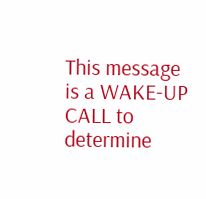This message is a WAKE-UP CALL to determine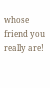whose friend you really are!